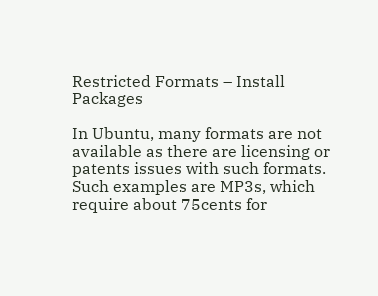Restricted Formats – Install Packages

In Ubuntu, many formats are not available as there are licensing or patents issues with such formats. Such examples are MP3s, which require about 75cents for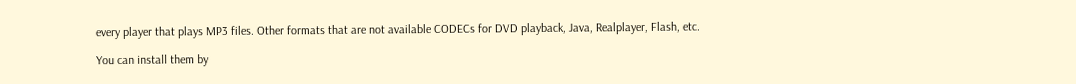every player that plays MP3 files. Other formats that are not available CODECs for DVD playback, Java, Realplayer, Flash, etc.

You can install them by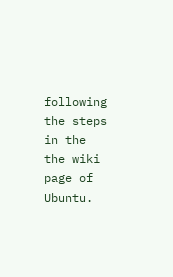following the steps in the the wiki page of Ubuntu.